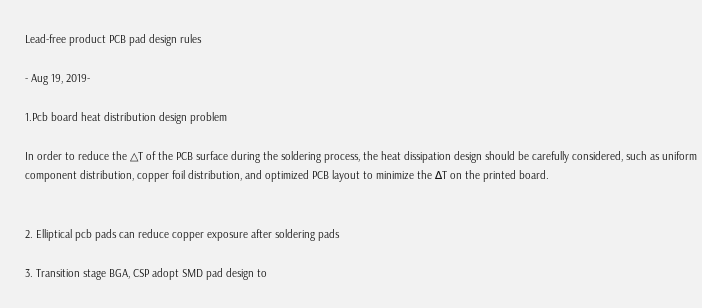Lead-free product PCB pad design rules

- Aug 19, 2019-

1.Pcb board heat distribution design problem

In order to reduce the △T of the PCB surface during the soldering process, the heat dissipation design should be carefully considered, such as uniform component distribution, copper foil distribution, and optimized PCB layout to minimize the ΔT on the printed board.


2. Elliptical pcb pads can reduce copper exposure after soldering pads

3. Transition stage BGA, CSP adopt SMD pad design to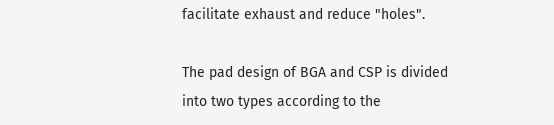facilitate exhaust and reduce "holes".

The pad design of BGA and CSP is divided into two types according to the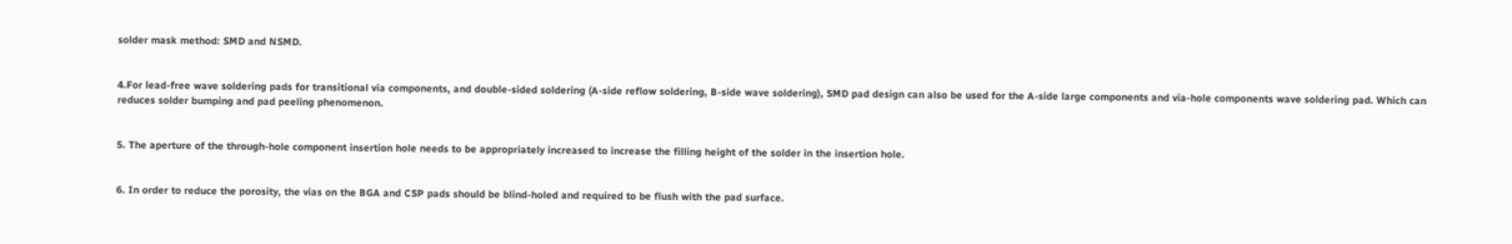solder mask method: SMD and NSMD.


4.For lead-free wave soldering pads for transitional via components, and double-sided soldering (A-side reflow soldering, B-side wave soldering), SMD pad design can also be used for the A-side large components and via-hole components wave soldering pad. Which can reduces solder bumping and pad peeling phenomenon.


5. The aperture of the through-hole component insertion hole needs to be appropriately increased to increase the filling height of the solder in the insertion hole.


6. In order to reduce the porosity, the vias on the BGA and CSP pads should be blind-holed and required to be flush with the pad surface.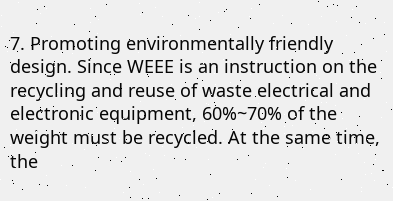7. Promoting environmentally friendly design. Since WEEE is an instruction on the recycling and reuse of waste electrical and electronic equipment, 60%~70% of the weight must be recycled. At the same time, the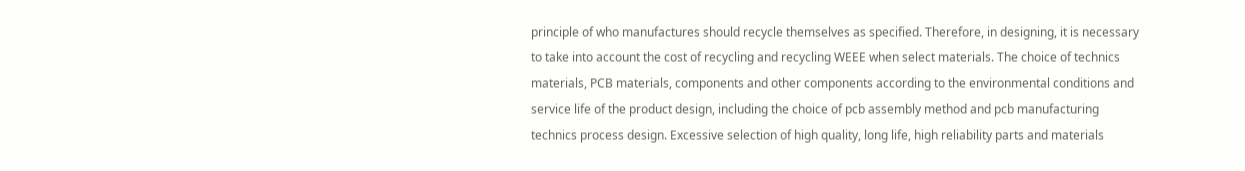principle of who manufactures should recycle themselves as specified. Therefore, in designing, it is necessary to take into account the cost of recycling and recycling WEEE when select materials. The choice of technics materials, PCB materials, components and other components according to the environmental conditions and service life of the product design, including the choice of pcb assembly method and pcb manufacturing technics process design. Excessive selection of high quality, long life, high reliability parts and materials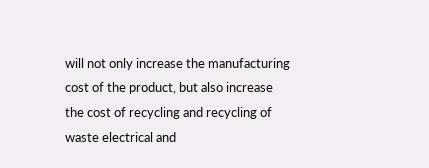will not only increase the manufacturing cost of the product, but also increase the cost of recycling and recycling of waste electrical and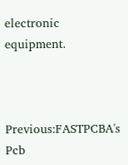electronic equipment.



Previous:FASTPCBA's Pcb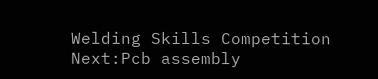Welding Skills Competition Next:Pcb assembly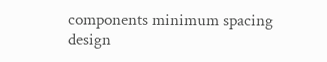components minimum spacing design